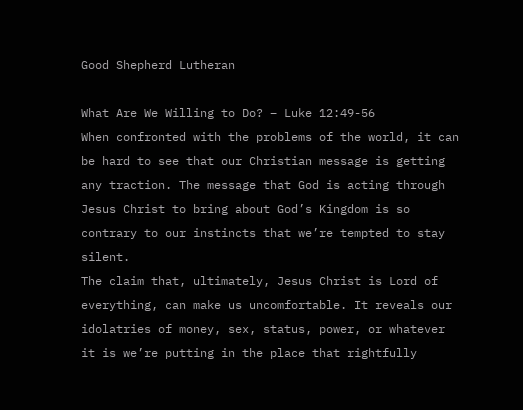Good Shepherd Lutheran

What Are We Willing to Do? – Luke 12:49-56
When confronted with the problems of the world, it can be hard to see that our Christian message is getting any traction. The message that God is acting through Jesus Christ to bring about God’s Kingdom is so contrary to our instincts that we’re tempted to stay silent.
The claim that, ultimately, Jesus Christ is Lord of everything, can make us uncomfortable. It reveals our idolatries of money, sex, status, power, or whatever it is we’re putting in the place that rightfully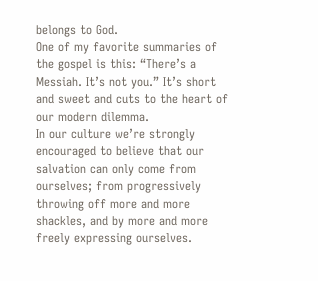belongs to God.
One of my favorite summaries of the gospel is this: “There’s a Messiah. It’s not you.” It’s short and sweet and cuts to the heart of our modern dilemma.
In our culture we’re strongly encouraged to believe that our salvation can only come from ourselves; from progressively throwing off more and more shackles, and by more and more freely expressing ourselves.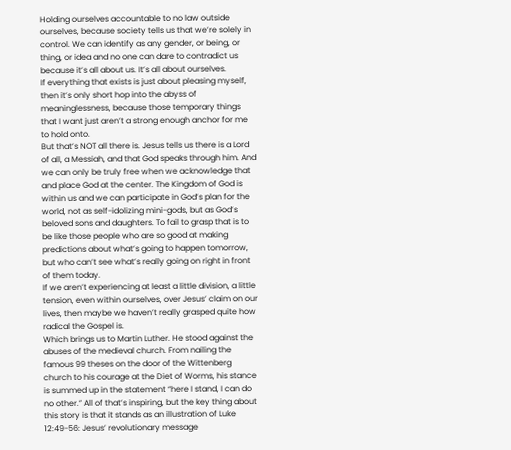Holding ourselves accountable to no law outside ourselves, because society tells us that we’re solely in control. We can identify as any gender, or being, or thing, or idea and no one can dare to contradict us because it’s all about us. It’s all about ourselves.
If everything that exists is just about pleasing myself, then it’s only short hop into the abyss of meaninglessness, because those temporary things that I want just aren’t a strong enough anchor for me to hold onto.
But that’s NOT all there is. Jesus tells us there is a Lord of all, a Messiah, and that God speaks through him. And we can only be truly free when we acknowledge that and place God at the center. The Kingdom of God is within us and we can participate in God’s plan for the world, not as self-idolizing mini-gods, but as God’s beloved sons and daughters. To fail to grasp that is to be like those people who are so good at making predictions about what’s going to happen tomorrow, but who can’t see what’s really going on right in front of them today.
If we aren’t experiencing at least a little division, a little tension, even within ourselves, over Jesus’ claim on our lives, then maybe we haven’t really grasped quite how radical the Gospel is.
Which brings us to Martin Luther. He stood against the abuses of the medieval church. From nailing the famous 99 theses on the door of the Wittenberg church to his courage at the Diet of Worms, his stance is summed up in the statement “here I stand, I can do no other.” All of that’s inspiring, but the key thing about this story is that it stands as an illustration of Luke 12:49-56: Jesus’ revolutionary message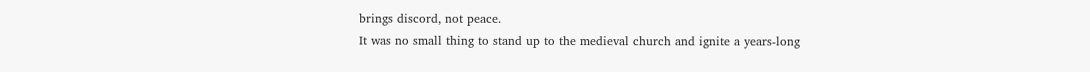brings discord, not peace.
It was no small thing to stand up to the medieval church and ignite a years-long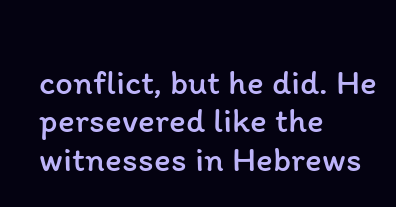conflict, but he did. He persevered like the witnesses in Hebrews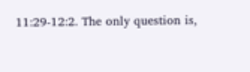11:29-12:2. The only question is,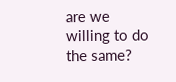are we willing to do the same?